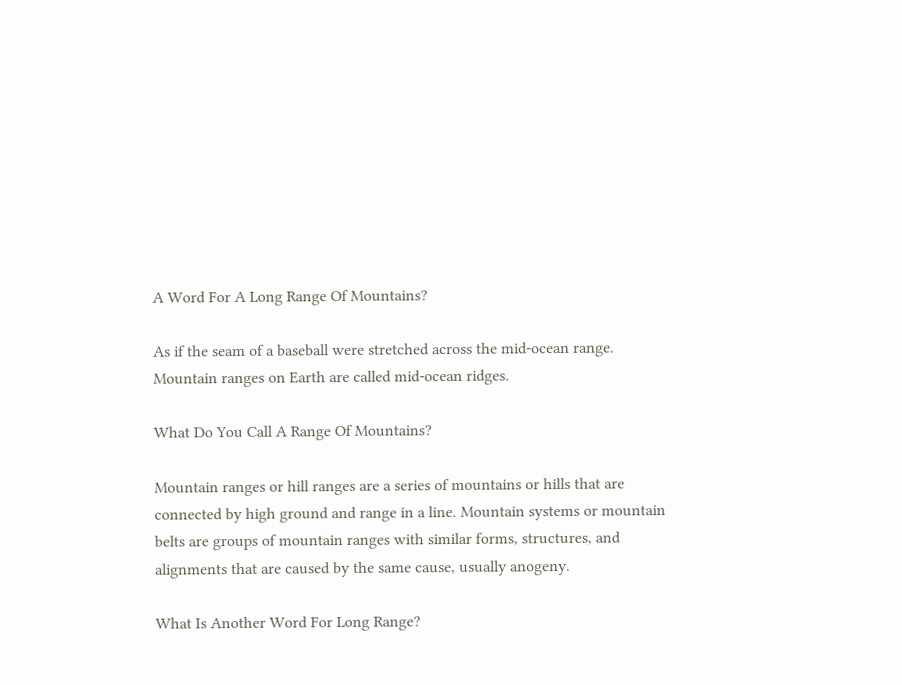A Word For A Long Range Of Mountains?

As if the seam of a baseball were stretched across the mid-ocean range. Mountain ranges on Earth are called mid-ocean ridges.

What Do You Call A Range Of Mountains?

Mountain ranges or hill ranges are a series of mountains or hills that are connected by high ground and range in a line. Mountain systems or mountain belts are groups of mountain ranges with similar forms, structures, and alignments that are caused by the same cause, usually anogeny.

What Is Another Word For Long Range?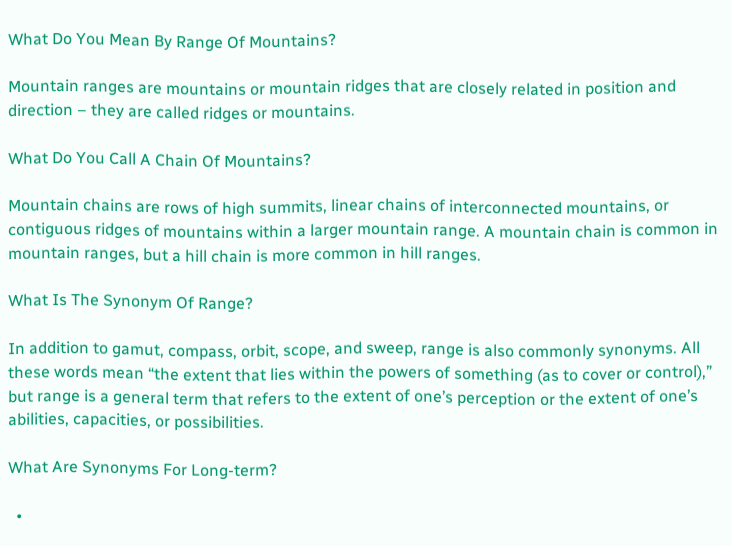What Do You Mean By Range Of Mountains?

Mountain ranges are mountains or mountain ridges that are closely related in position and direction – they are called ridges or mountains.

What Do You Call A Chain Of Mountains?

Mountain chains are rows of high summits, linear chains of interconnected mountains, or contiguous ridges of mountains within a larger mountain range. A mountain chain is common in mountain ranges, but a hill chain is more common in hill ranges.

What Is The Synonym Of Range?

In addition to gamut, compass, orbit, scope, and sweep, range is also commonly synonyms. All these words mean “the extent that lies within the powers of something (as to cover or control),” but range is a general term that refers to the extent of one’s perception or the extent of one’s abilities, capacities, or possibilities.

What Are Synonyms For Long-term?

  •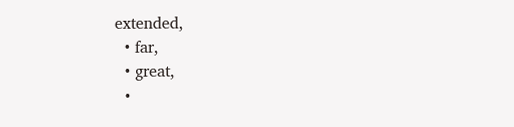extended,
  • far,
  • great,
  •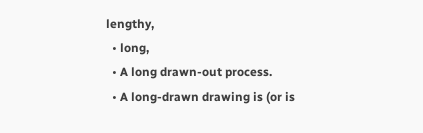lengthy,
  • long,
  • A long drawn-out process.
  • A long-drawn drawing is (or is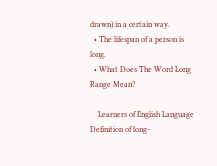drawn) in a certain way.
  • The lifespan of a person is long.
  • What Does The Word Long Range Mean?

    Learners of English Language Definition of long-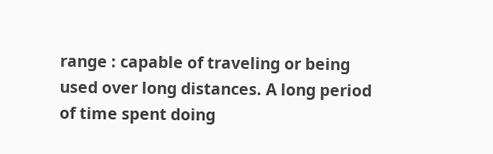range : capable of traveling or being used over long distances. A long period of time spent doing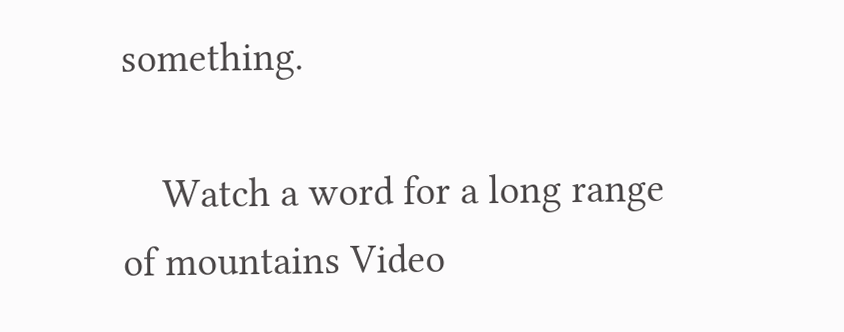something.

    Watch a word for a long range of mountains Video